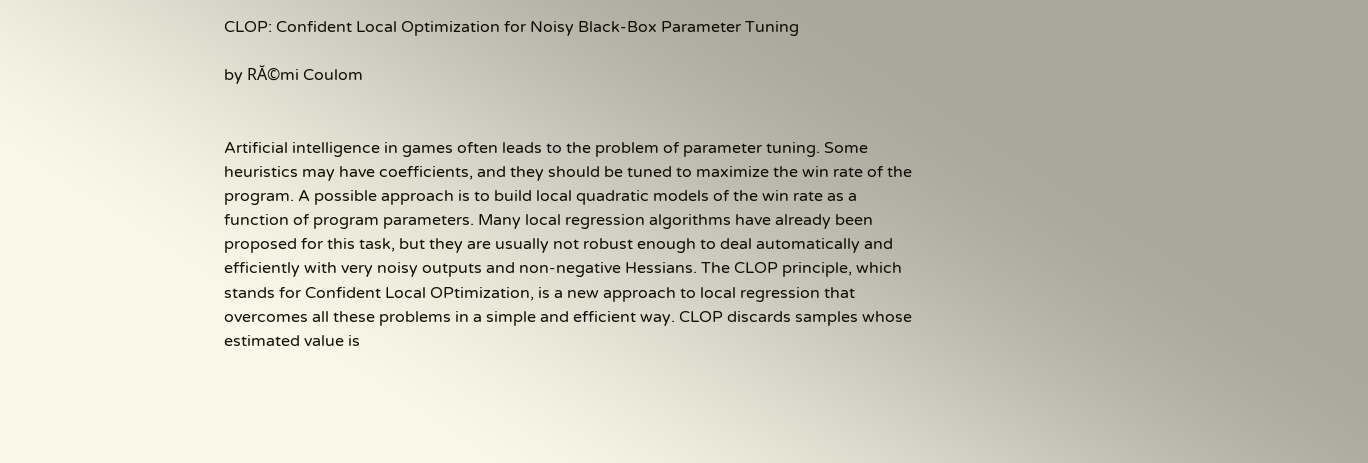CLOP: Confident Local Optimization for Noisy Black-Box Parameter Tuning

by RĂ©mi Coulom


Artificial intelligence in games often leads to the problem of parameter tuning. Some heuristics may have coefficients, and they should be tuned to maximize the win rate of the program. A possible approach is to build local quadratic models of the win rate as a function of program parameters. Many local regression algorithms have already been proposed for this task, but they are usually not robust enough to deal automatically and efficiently with very noisy outputs and non-negative Hessians. The CLOP principle, which stands for Confident Local OPtimization, is a new approach to local regression that overcomes all these problems in a simple and efficient way. CLOP discards samples whose estimated value is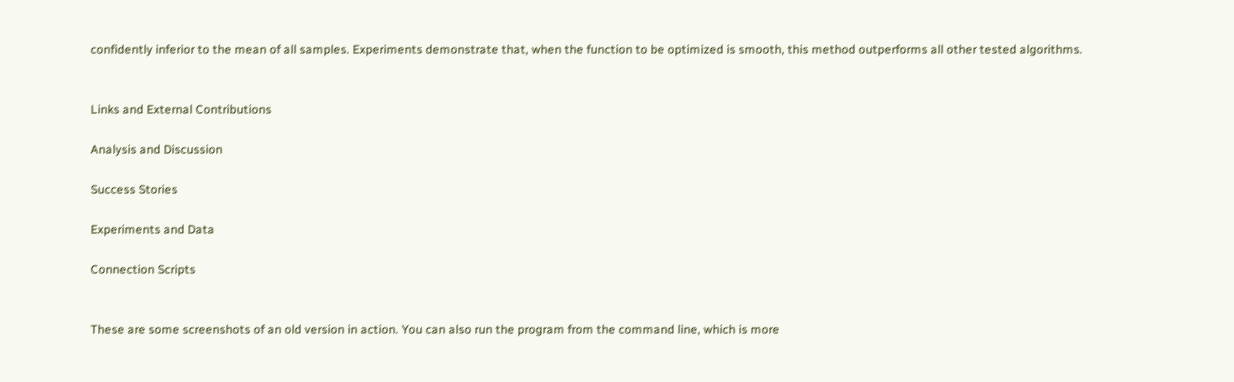confidently inferior to the mean of all samples. Experiments demonstrate that, when the function to be optimized is smooth, this method outperforms all other tested algorithms.


Links and External Contributions

Analysis and Discussion

Success Stories

Experiments and Data

Connection Scripts


These are some screenshots of an old version in action. You can also run the program from the command line, which is more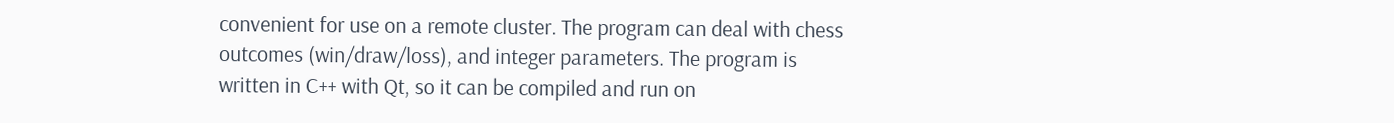convenient for use on a remote cluster. The program can deal with chess outcomes (win/draw/loss), and integer parameters. The program is written in C++ with Qt, so it can be compiled and run on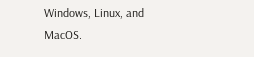Windows, Linux, and MacOS.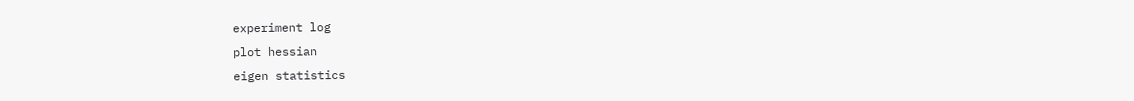experiment log
plot hessian
eigen statistics